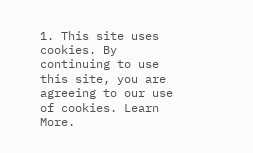1. This site uses cookies. By continuing to use this site, you are agreeing to our use of cookies. Learn More.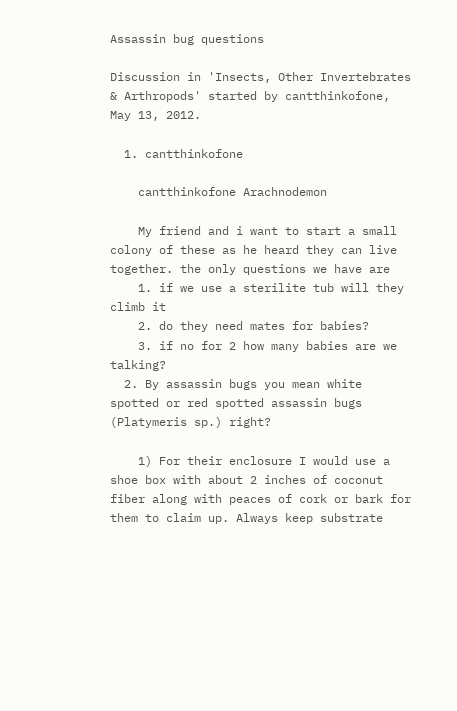Assassin bug questions

Discussion in 'Insects, Other Invertebrates & Arthropods' started by cantthinkofone, May 13, 2012.

  1. cantthinkofone

    cantthinkofone Arachnodemon

    My friend and i want to start a small colony of these as he heard they can live together. the only questions we have are
    1. if we use a sterilite tub will they climb it
    2. do they need mates for babies?
    3. if no for 2 how many babies are we talking?
  2. By assassin bugs you mean white spotted or red spotted assassin bugs (Platymeris sp.) right?

    1) For their enclosure I would use a shoe box with about 2 inches of coconut fiber along with peaces of cork or bark for them to claim up. Always keep substrate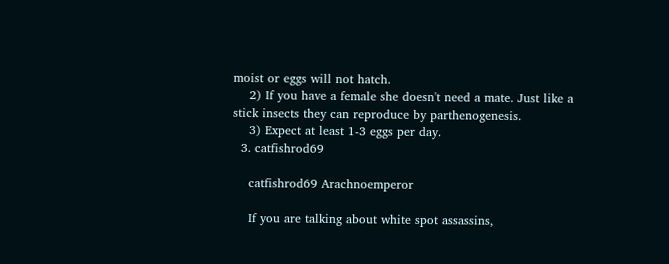moist or eggs will not hatch.
    2) If you have a female she doesn't need a mate. Just like a stick insects they can reproduce by parthenogenesis.
    3) Expect at least 1-3 eggs per day.
  3. catfishrod69

    catfishrod69 Arachnoemperor

    If you are talking about white spot assassins,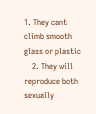1. They cant climb smooth glass or plastic
    2. They will reproduce both sexually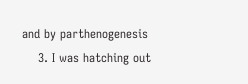and by parthenogenesis
    3. I was hatching out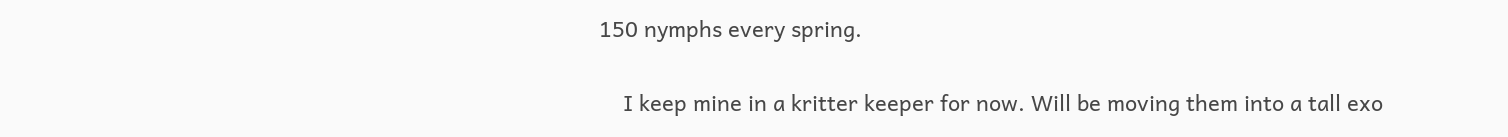150 nymphs every spring.

    I keep mine in a kritter keeper for now. Will be moving them into a tall exo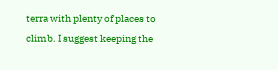terra with plenty of places to climb. I suggest keeping the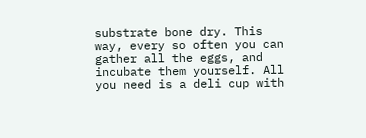substrate bone dry. This way, every so often you can gather all the eggs, and incubate them yourself. All you need is a deli cup with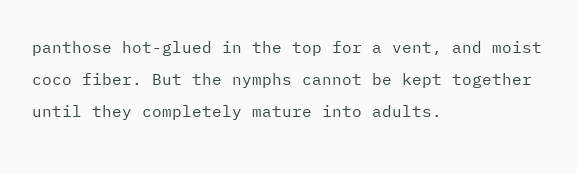panthose hot-glued in the top for a vent, and moist coco fiber. But the nymphs cannot be kept together until they completely mature into adults.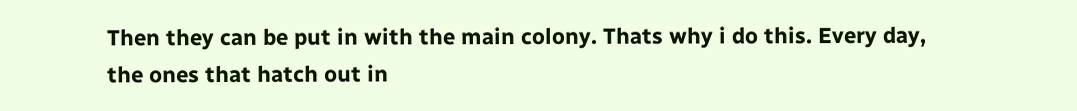Then they can be put in with the main colony. Thats why i do this. Every day, the ones that hatch out in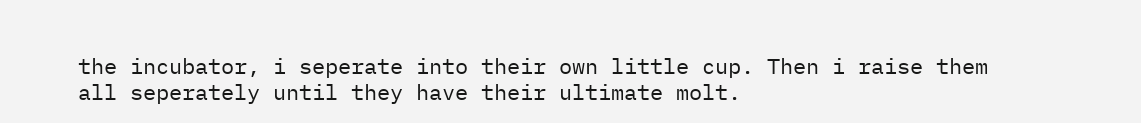the incubator, i seperate into their own little cup. Then i raise them all seperately until they have their ultimate molt.